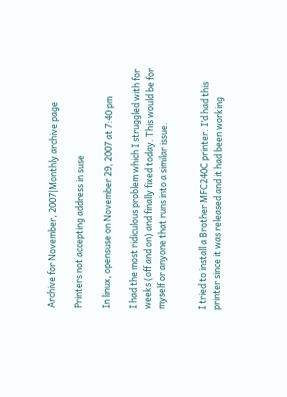Archive for November, 2007|Monthly archive page

Printers not accepting address in suse

In linux, opensuse on November 29, 2007 at 7:40 pm

I had the most ridiculous problem which I struggled with for weeks (off and on) and finally fixed today. This would be for myself or anyone that runs into a similar issue.


I tried to install a Brother MFC240C printer. I’d had this printer since it was released and it had been working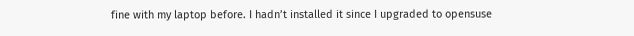fine with my laptop before. I hadn’t installed it since I upgraded to opensuse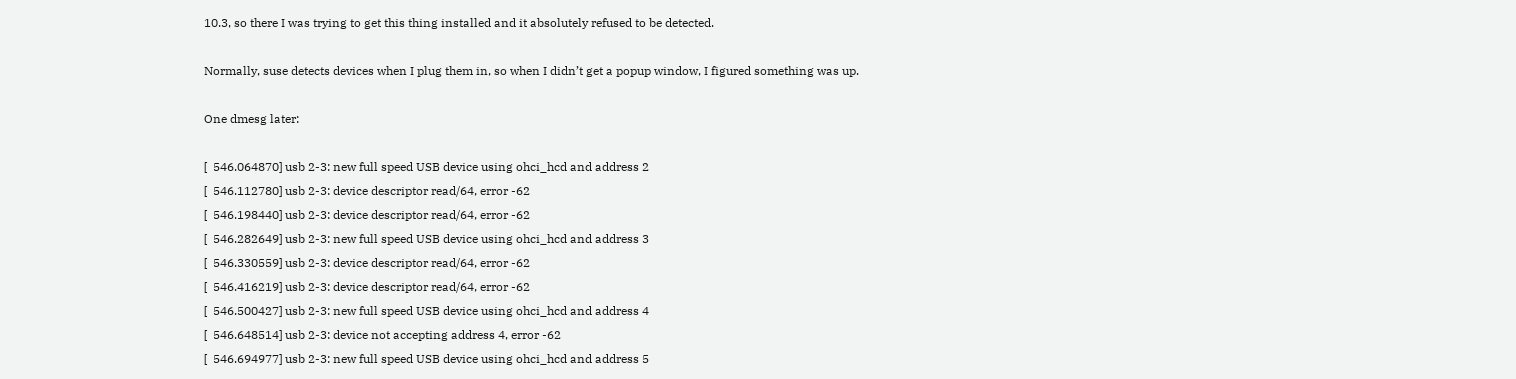10.3, so there I was trying to get this thing installed and it absolutely refused to be detected.

Normally, suse detects devices when I plug them in, so when I didn’t get a popup window, I figured something was up.

One dmesg later:

[  546.064870] usb 2-3: new full speed USB device using ohci_hcd and address 2
[  546.112780] usb 2-3: device descriptor read/64, error -62
[  546.198440] usb 2-3: device descriptor read/64, error -62
[  546.282649] usb 2-3: new full speed USB device using ohci_hcd and address 3
[  546.330559] usb 2-3: device descriptor read/64, error -62
[  546.416219] usb 2-3: device descriptor read/64, error -62
[  546.500427] usb 2-3: new full speed USB device using ohci_hcd and address 4
[  546.648514] usb 2-3: device not accepting address 4, error -62
[  546.694977] usb 2-3: new full speed USB device using ohci_hcd and address 5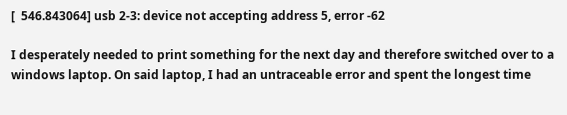[  546.843064] usb 2-3: device not accepting address 5, error -62

I desperately needed to print something for the next day and therefore switched over to a windows laptop. On said laptop, I had an untraceable error and spent the longest time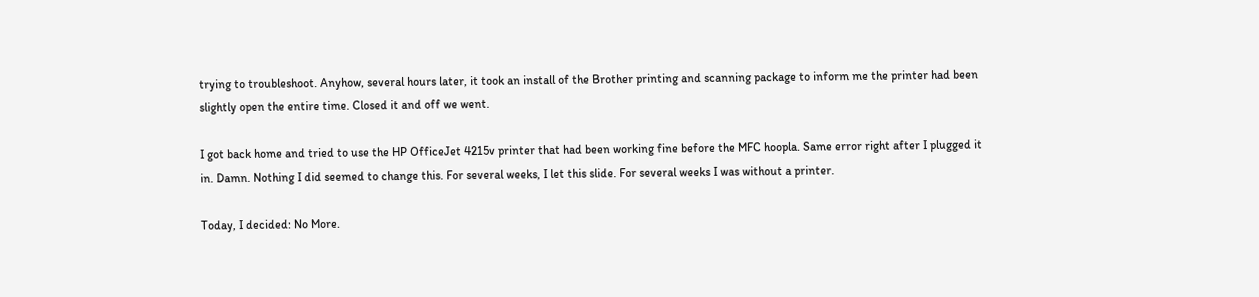trying to troubleshoot. Anyhow, several hours later, it took an install of the Brother printing and scanning package to inform me the printer had been slightly open the entire time. Closed it and off we went.

I got back home and tried to use the HP OfficeJet 4215v printer that had been working fine before the MFC hoopla. Same error right after I plugged it in. Damn. Nothing I did seemed to change this. For several weeks, I let this slide. For several weeks I was without a printer.

Today, I decided: No More.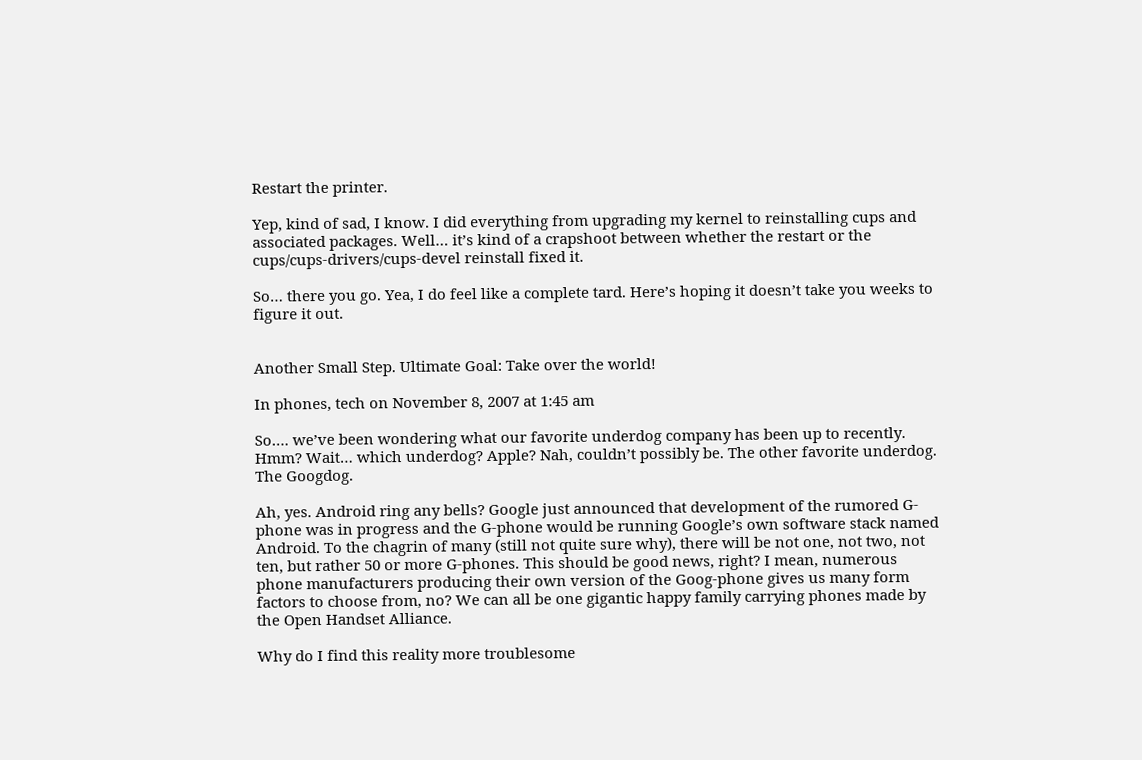Restart the printer.

Yep, kind of sad, I know. I did everything from upgrading my kernel to reinstalling cups and associated packages. Well… it’s kind of a crapshoot between whether the restart or the cups/cups-drivers/cups-devel reinstall fixed it.

So… there you go. Yea, I do feel like a complete tard. Here’s hoping it doesn’t take you weeks to figure it out.


Another Small Step. Ultimate Goal: Take over the world!

In phones, tech on November 8, 2007 at 1:45 am

So…. we’ve been wondering what our favorite underdog company has been up to recently. Hmm? Wait… which underdog? Apple? Nah, couldn’t possibly be. The other favorite underdog. The Googdog.

Ah, yes. Android ring any bells? Google just announced that development of the rumored G-phone was in progress and the G-phone would be running Google’s own software stack named Android. To the chagrin of many (still not quite sure why), there will be not one, not two, not ten, but rather 50 or more G-phones. This should be good news, right? I mean, numerous phone manufacturers producing their own version of the Goog-phone gives us many form factors to choose from, no? We can all be one gigantic happy family carrying phones made by the Open Handset Alliance.

Why do I find this reality more troublesome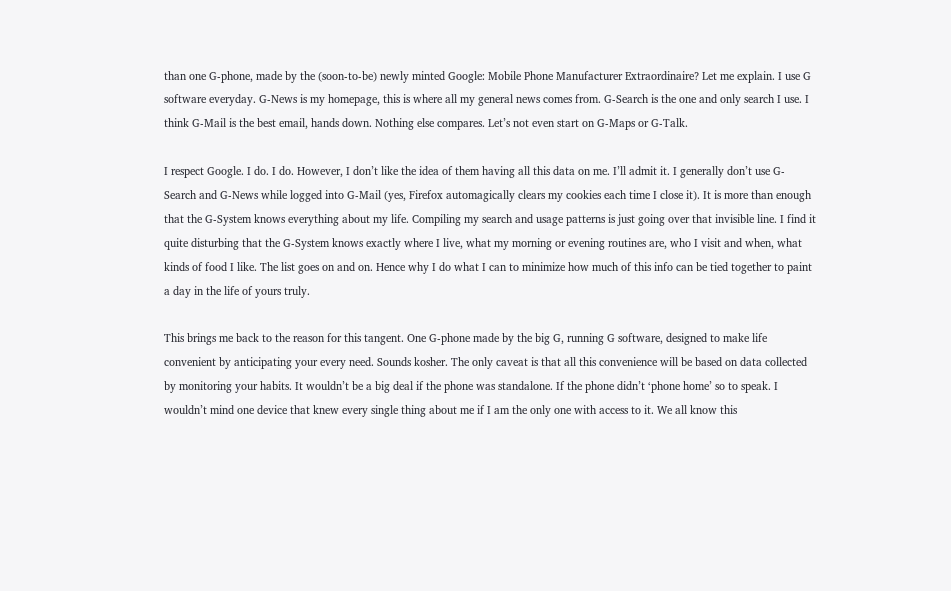than one G-phone, made by the (soon-to-be) newly minted Google: Mobile Phone Manufacturer Extraordinaire? Let me explain. I use G software everyday. G-News is my homepage, this is where all my general news comes from. G-Search is the one and only search I use. I think G-Mail is the best email, hands down. Nothing else compares. Let’s not even start on G-Maps or G-Talk.

I respect Google. I do. I do. However, I don’t like the idea of them having all this data on me. I’ll admit it. I generally don’t use G-Search and G-News while logged into G-Mail (yes, Firefox automagically clears my cookies each time I close it). It is more than enough that the G-System knows everything about my life. Compiling my search and usage patterns is just going over that invisible line. I find it quite disturbing that the G-System knows exactly where I live, what my morning or evening routines are, who I visit and when, what kinds of food I like. The list goes on and on. Hence why I do what I can to minimize how much of this info can be tied together to paint a day in the life of yours truly.

This brings me back to the reason for this tangent. One G-phone made by the big G, running G software, designed to make life convenient by anticipating your every need. Sounds kosher. The only caveat is that all this convenience will be based on data collected by monitoring your habits. It wouldn’t be a big deal if the phone was standalone. If the phone didn’t ‘phone home’ so to speak. I wouldn’t mind one device that knew every single thing about me if I am the only one with access to it. We all know this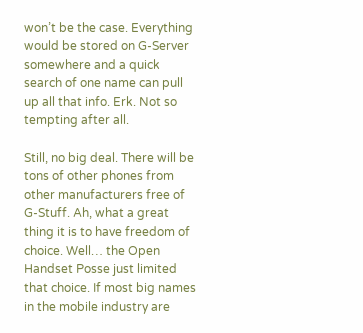won’t be the case. Everything would be stored on G-Server somewhere and a quick search of one name can pull up all that info. Erk. Not so tempting after all.

Still, no big deal. There will be tons of other phones from other manufacturers free of G-Stuff. Ah, what a great thing it is to have freedom of choice. Well… the Open Handset Posse just limited that choice. If most big names in the mobile industry are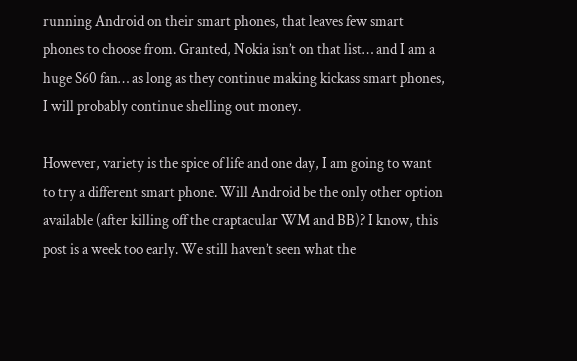running Android on their smart phones, that leaves few smart phones to choose from. Granted, Nokia isn’t on that list… and I am a huge S60 fan… as long as they continue making kickass smart phones, I will probably continue shelling out money.

However, variety is the spice of life and one day, I am going to want to try a different smart phone. Will Android be the only other option available (after killing off the craptacular WM and BB)? I know, this post is a week too early. We still haven’t seen what the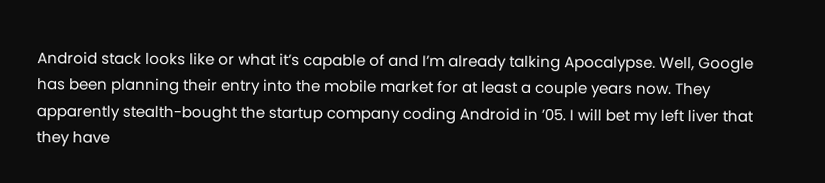Android stack looks like or what it’s capable of and I’m already talking Apocalypse. Well, Google has been planning their entry into the mobile market for at least a couple years now. They apparently stealth-bought the startup company coding Android in ’05. I will bet my left liver that they have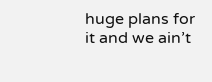huge plans for it and we ain’t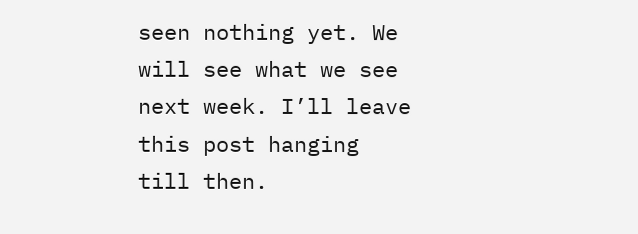seen nothing yet. We will see what we see next week. I’ll leave this post hanging till then.